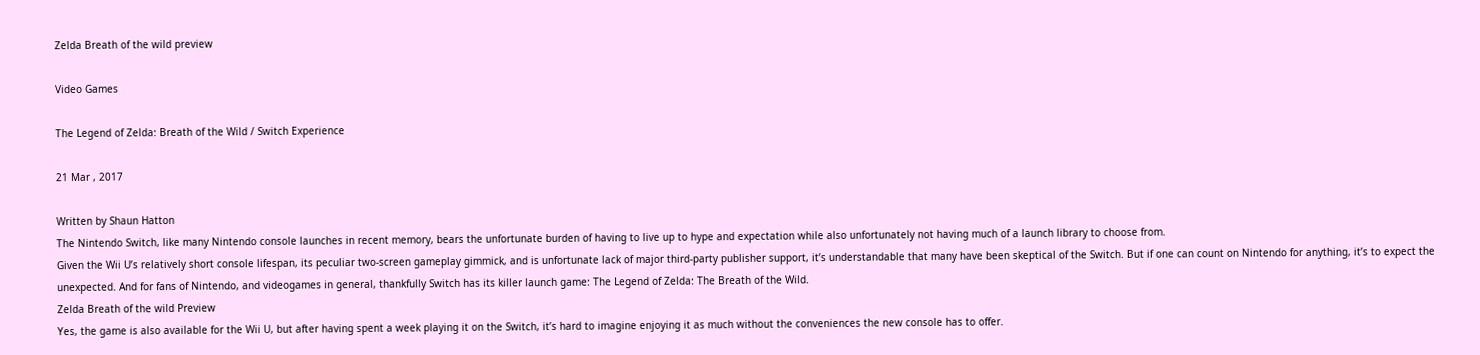Zelda Breath of the wild preview

Video Games

The Legend of Zelda: Breath of the Wild / Switch Experience

21 Mar , 2017

Written by Shaun Hatton
The Nintendo Switch, like many Nintendo console launches in recent memory, bears the unfortunate burden of having to live up to hype and expectation while also unfortunately not having much of a launch library to choose from.
Given the Wii U’s relatively short console lifespan, its peculiar two-screen gameplay gimmick, and is unfortunate lack of major third-party publisher support, it’s understandable that many have been skeptical of the Switch. But if one can count on Nintendo for anything, it’s to expect the unexpected. And for fans of Nintendo, and videogames in general, thankfully Switch has its killer launch game: The Legend of Zelda: The Breath of the Wild.
Zelda Breath of the wild Preview
Yes, the game is also available for the Wii U, but after having spent a week playing it on the Switch, it’s hard to imagine enjoying it as much without the conveniences the new console has to offer.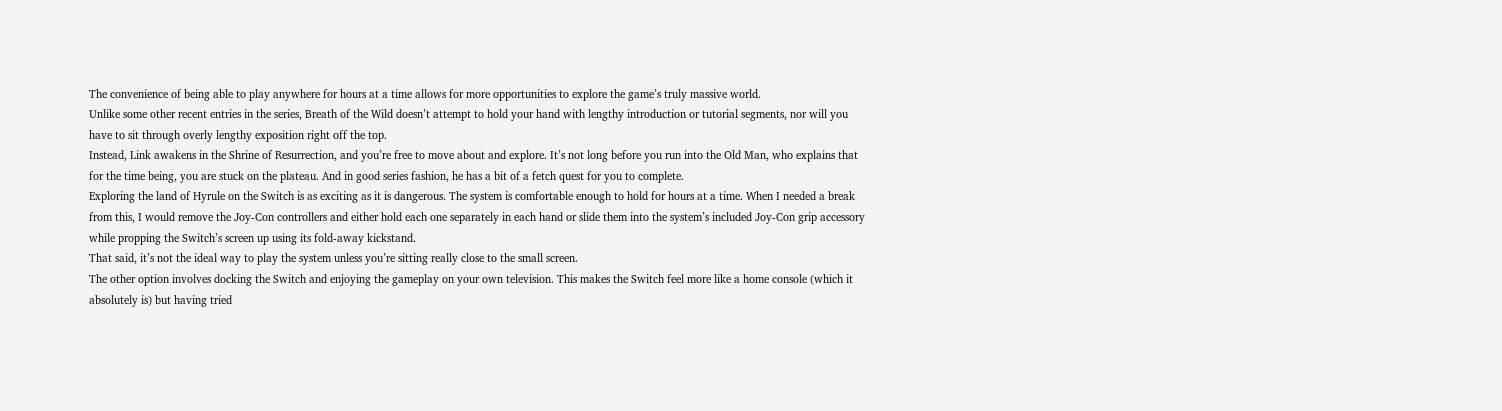The convenience of being able to play anywhere for hours at a time allows for more opportunities to explore the game’s truly massive world.
Unlike some other recent entries in the series, Breath of the Wild doesn’t attempt to hold your hand with lengthy introduction or tutorial segments, nor will you have to sit through overly lengthy exposition right off the top.
Instead, Link awakens in the Shrine of Resurrection, and you’re free to move about and explore. It’s not long before you run into the Old Man, who explains that for the time being, you are stuck on the plateau. And in good series fashion, he has a bit of a fetch quest for you to complete.
Exploring the land of Hyrule on the Switch is as exciting as it is dangerous. The system is comfortable enough to hold for hours at a time. When I needed a break from this, I would remove the Joy-Con controllers and either hold each one separately in each hand or slide them into the system’s included Joy-Con grip accessory while propping the Switch’s screen up using its fold-away kickstand.
That said, it’s not the ideal way to play the system unless you’re sitting really close to the small screen.
The other option involves docking the Switch and enjoying the gameplay on your own television. This makes the Switch feel more like a home console (which it absolutely is) but having tried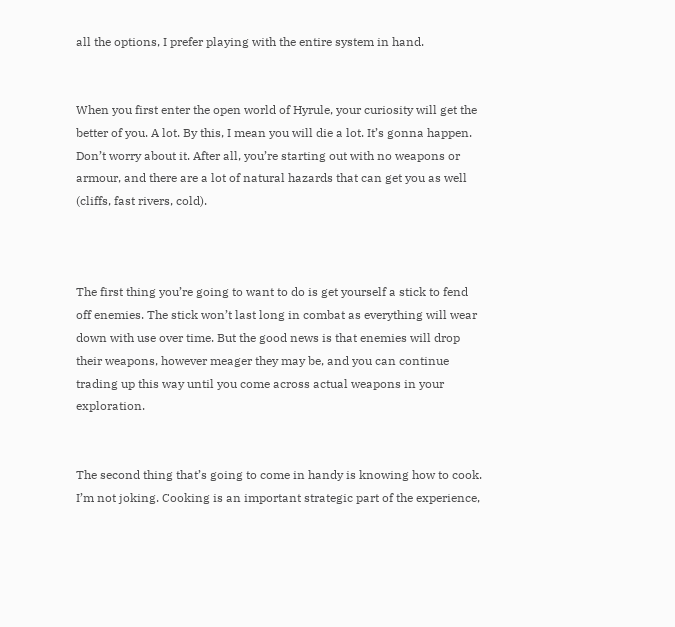all the options, I prefer playing with the entire system in hand.


When you first enter the open world of Hyrule, your curiosity will get the better of you. A lot. By this, I mean you will die a lot. It’s gonna happen. Don’t worry about it. After all, you’re starting out with no weapons or armour, and there are a lot of natural hazards that can get you as well (cliffs, fast rivers, cold).



The first thing you’re going to want to do is get yourself a stick to fend off enemies. The stick won’t last long in combat as everything will wear down with use over time. But the good news is that enemies will drop their weapons, however meager they may be, and you can continue trading up this way until you come across actual weapons in your exploration.


The second thing that’s going to come in handy is knowing how to cook. I’m not joking. Cooking is an important strategic part of the experience,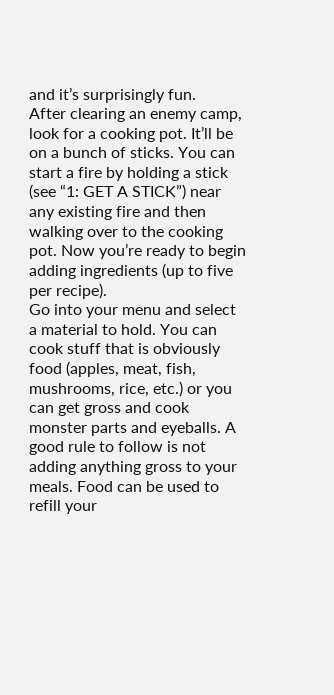and it’s surprisingly fun.
After clearing an enemy camp, look for a cooking pot. It’ll be on a bunch of sticks. You can start a fire by holding a stick (see “1: GET A STICK”) near any existing fire and then walking over to the cooking pot. Now you’re ready to begin adding ingredients (up to five per recipe).
Go into your menu and select a material to hold. You can cook stuff that is obviously food (apples, meat, fish, mushrooms, rice, etc.) or you can get gross and cook monster parts and eyeballs. A good rule to follow is not adding anything gross to your meals. Food can be used to refill your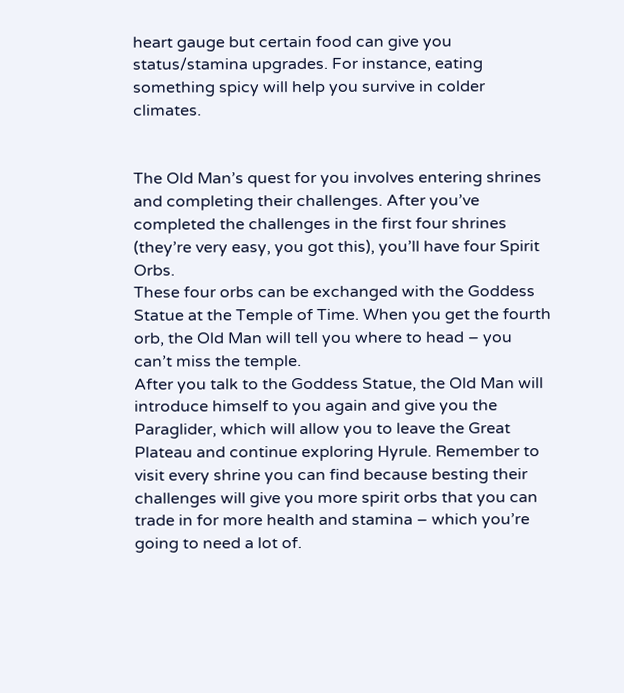heart gauge but certain food can give you status/stamina upgrades. For instance, eating something spicy will help you survive in colder climates.


The Old Man’s quest for you involves entering shrines and completing their challenges. After you’ve completed the challenges in the first four shrines (they’re very easy, you got this), you’ll have four Spirit Orbs.
These four orbs can be exchanged with the Goddess Statue at the Temple of Time. When you get the fourth orb, the Old Man will tell you where to head – you can’t miss the temple.
After you talk to the Goddess Statue, the Old Man will introduce himself to you again and give you the Paraglider, which will allow you to leave the Great Plateau and continue exploring Hyrule. Remember to visit every shrine you can find because besting their challenges will give you more spirit orbs that you can trade in for more health and stamina – which you’re going to need a lot of.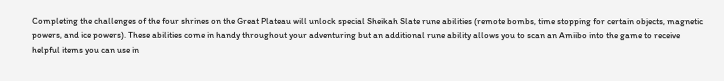Completing the challenges of the four shrines on the Great Plateau will unlock special Sheikah Slate rune abilities (remote bombs, time stopping for certain objects, magnetic powers, and ice powers). These abilities come in handy throughout your adventuring but an additional rune ability allows you to scan an Amiibo into the game to receive helpful items you can use in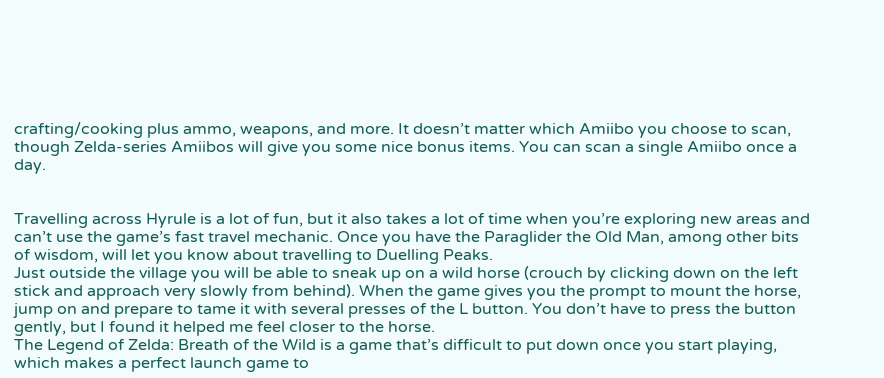crafting/cooking plus ammo, weapons, and more. It doesn’t matter which Amiibo you choose to scan, though Zelda-series Amiibos will give you some nice bonus items. You can scan a single Amiibo once a day.


Travelling across Hyrule is a lot of fun, but it also takes a lot of time when you’re exploring new areas and can’t use the game’s fast travel mechanic. Once you have the Paraglider the Old Man, among other bits of wisdom, will let you know about travelling to Duelling Peaks.
Just outside the village you will be able to sneak up on a wild horse (crouch by clicking down on the left stick and approach very slowly from behind). When the game gives you the prompt to mount the horse, jump on and prepare to tame it with several presses of the L button. You don’t have to press the button gently, but I found it helped me feel closer to the horse.
The Legend of Zelda: Breath of the Wild is a game that’s difficult to put down once you start playing, which makes a perfect launch game to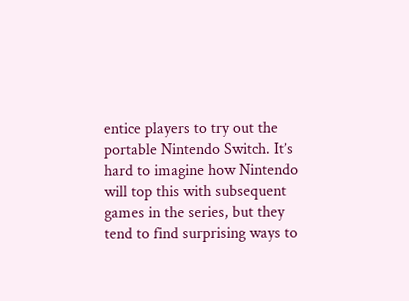entice players to try out the portable Nintendo Switch. It’s hard to imagine how Nintendo will top this with subsequent games in the series, but they tend to find surprising ways to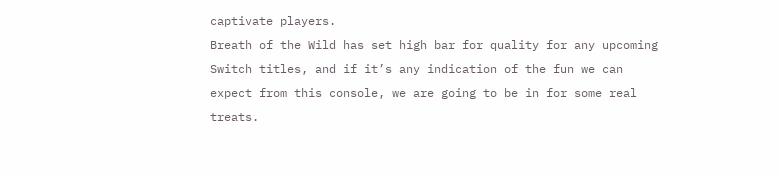captivate players.
Breath of the Wild has set high bar for quality for any upcoming Switch titles, and if it’s any indication of the fun we can expect from this console, we are going to be in for some real treats.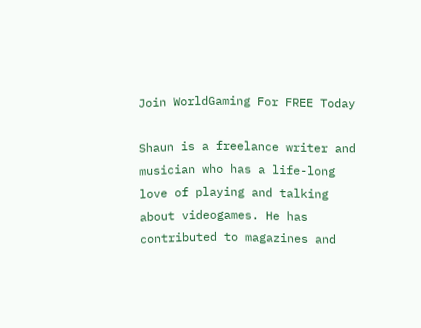Join WorldGaming For FREE Today

Shaun is a freelance writer and musician who has a life-long love of playing and talking about videogames. He has contributed to magazines and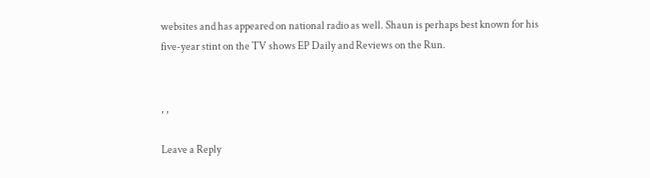websites and has appeared on national radio as well. Shaun is perhaps best known for his five-year stint on the TV shows EP Daily and Reviews on the Run.


, ,

Leave a Reply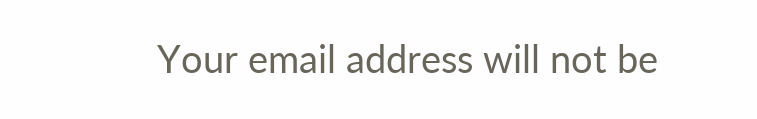Your email address will not be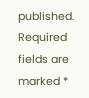published. Required fields are marked *